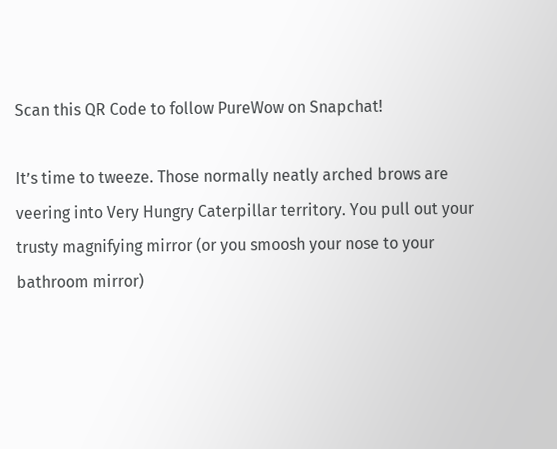Scan this QR Code to follow PureWow on Snapchat!

It’s time to tweeze. Those normally neatly arched brows are veering into Very Hungry Caterpillar territory. You pull out your trusty magnifying mirror (or you smoosh your nose to your bathroom mirror)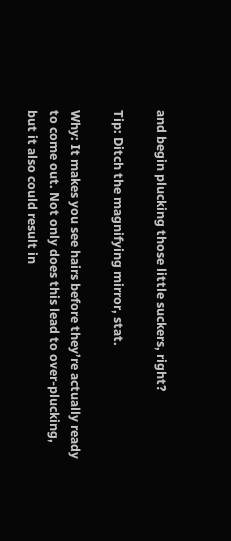and begin plucking those little suckers, right?

Tip: Ditch the magnifying mirror, stat.

Why: It makes you see hairs before they’re actually ready to come out. Not only does this lead to over-plucking, but it also could result in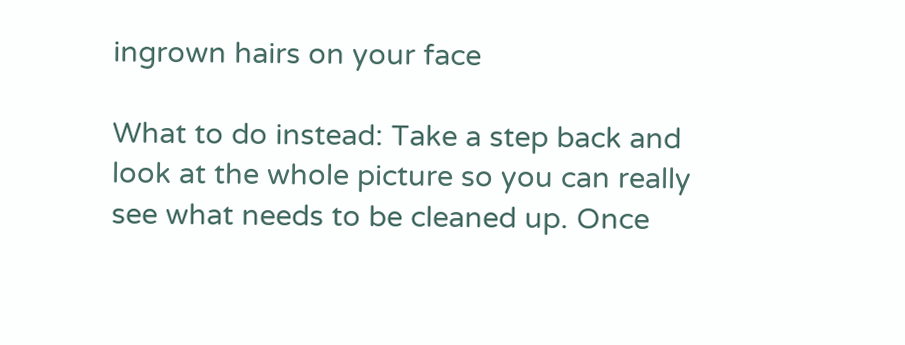ingrown hairs on your face

What to do instead: Take a step back and look at the whole picture so you can really see what needs to be cleaned up. Once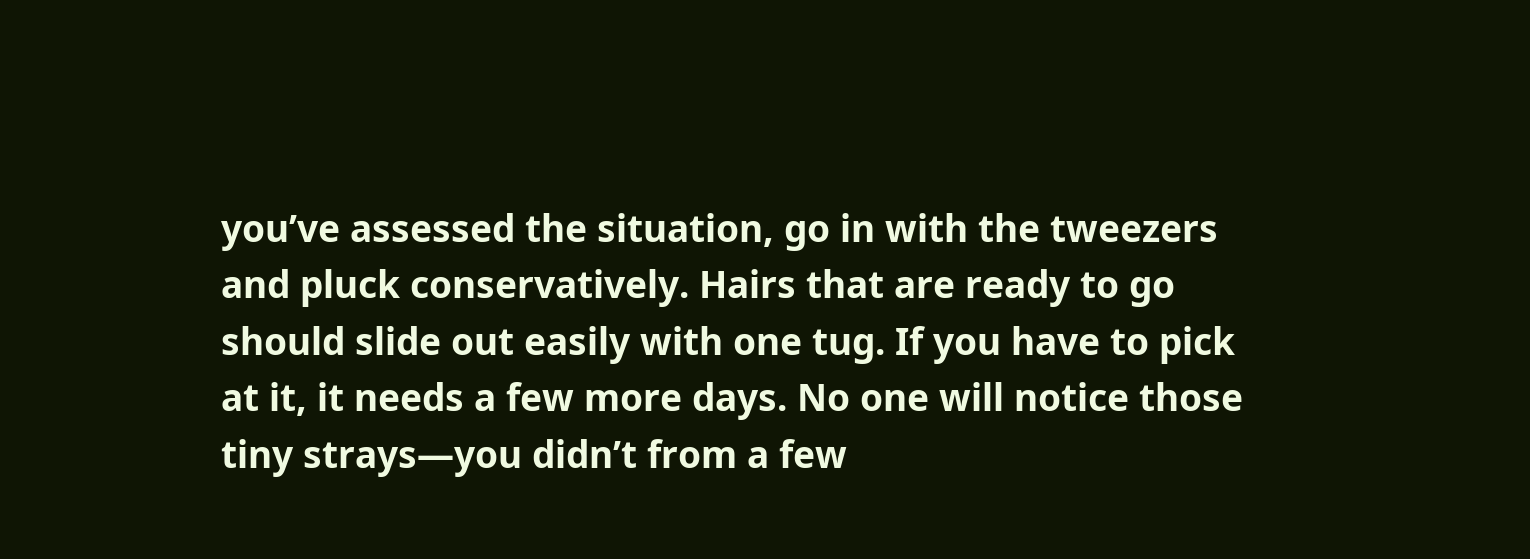you’ve assessed the situation, go in with the tweezers and pluck conservatively. Hairs that are ready to go should slide out easily with one tug. If you have to pick at it, it needs a few more days. No one will notice those tiny strays—you didn’t from a few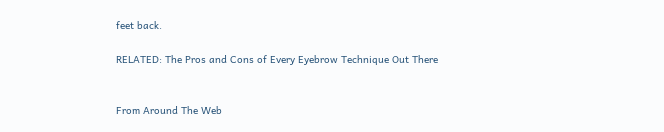feet back.

RELATED: The Pros and Cons of Every Eyebrow Technique Out There


From Around The Web